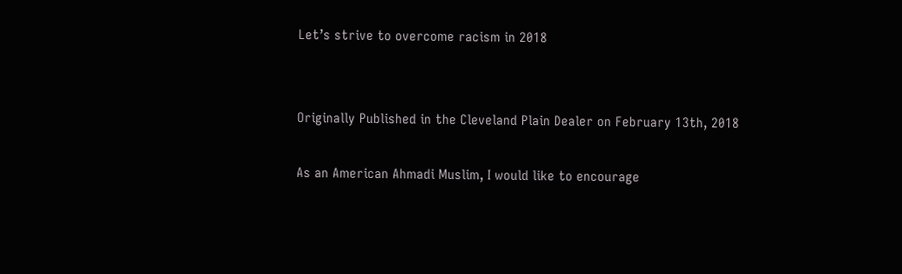Let’s strive to overcome racism in 2018


Originally Published in the Cleveland Plain Dealer on February 13th, 2018

As an American Ahmadi Muslim, I would like to encourage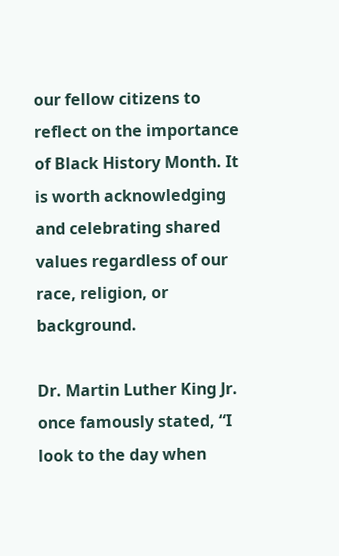our fellow citizens to reflect on the importance of Black History Month. It is worth acknowledging and celebrating shared values regardless of our race, religion, or background.

Dr. Martin Luther King Jr. once famously stated, “I look to the day when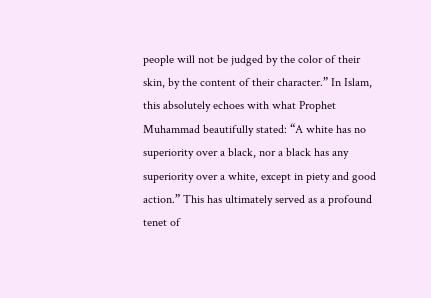people will not be judged by the color of their skin, by the content of their character.” In Islam, this absolutely echoes with what Prophet Muhammad beautifully stated: “A white has no superiority over a black, nor a black has any superiority over a white, except in piety and good action.” This has ultimately served as a profound tenet of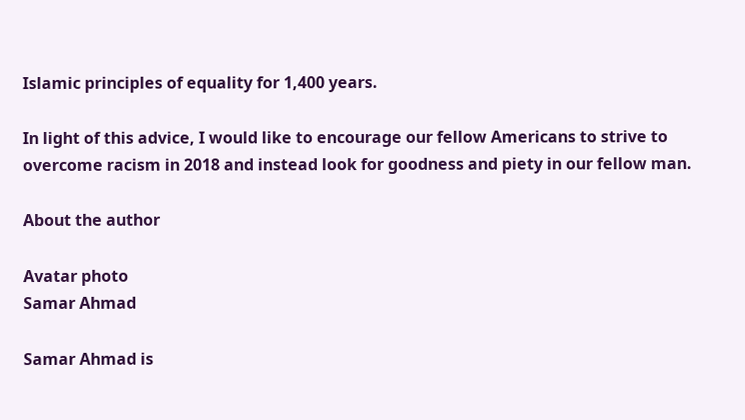Islamic principles of equality for 1,400 years.

In light of this advice, I would like to encourage our fellow Americans to strive to overcome racism in 2018 and instead look for goodness and piety in our fellow man.

About the author

Avatar photo
Samar Ahmad

Samar Ahmad is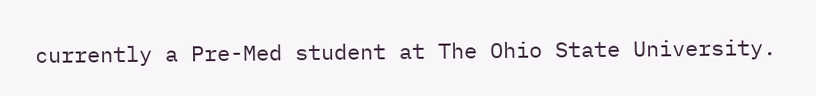currently a Pre-Med student at The Ohio State University.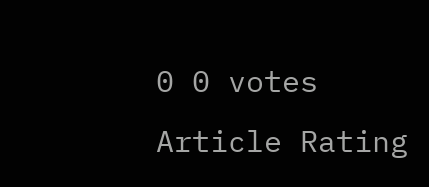0 0 votes
Article Rating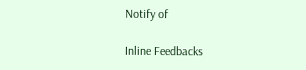Notify of

Inline Feedbacks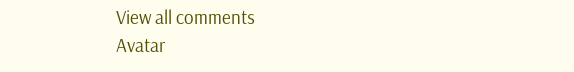View all comments
Avatar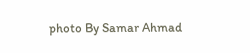photo By Samar Ahmad